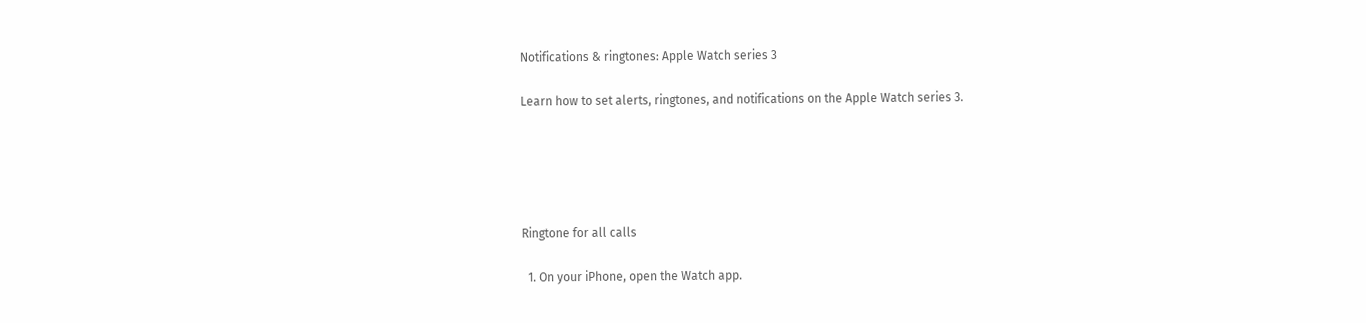Notifications & ringtones: Apple Watch series 3

Learn how to set alerts, ringtones, and notifications on the Apple Watch series 3.





Ringtone for all calls

  1. On your iPhone, open the Watch app.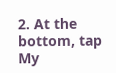2. At the bottom, tap My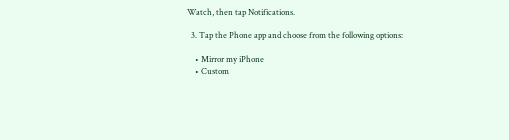Watch, then tap Notifications.

  3. Tap the Phone app and choose from the following options:

    • Mirror my iPhone
    • Custom